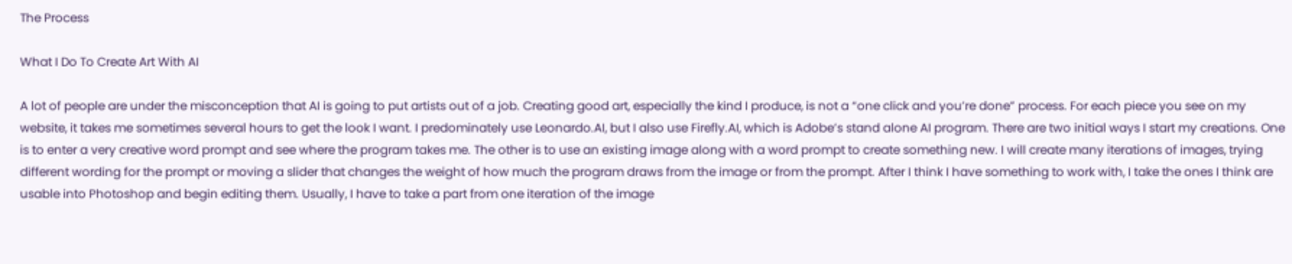The Process

What I Do To Create Art With AI

A lot of people are under the misconception that AI is going to put artists out of a job. Creating good art, especially the kind I produce, is not a “one click and you’re done” process. For each piece you see on my website, it takes me sometimes several hours to get the look I want. I predominately use Leonardo.AI, but I also use Firefly.AI, which is Adobe’s stand alone AI program. There are two initial ways I start my creations. One is to enter a very creative word prompt and see where the program takes me. The other is to use an existing image along with a word prompt to create something new. I will create many iterations of images, trying different wording for the prompt or moving a slider that changes the weight of how much the program draws from the image or from the prompt. After I think I have something to work with, I take the ones I think are usable into Photoshop and begin editing them. Usually, I have to take a part from one iteration of the image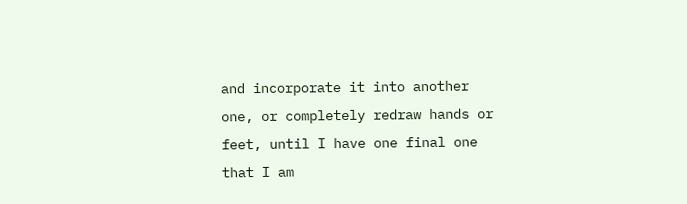and incorporate it into another one, or completely redraw hands or feet, until I have one final one that I am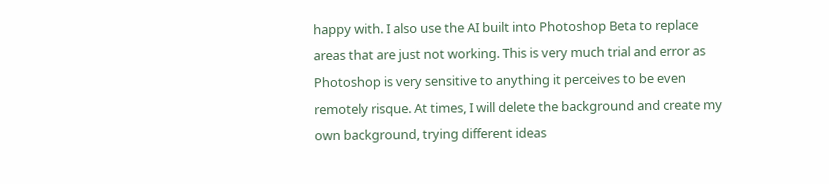happy with. I also use the AI built into Photoshop Beta to replace areas that are just not working. This is very much trial and error as Photoshop is very sensitive to anything it perceives to be even remotely risque. At times, I will delete the background and create my own background, trying different ideas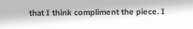that I think compliment the piece. I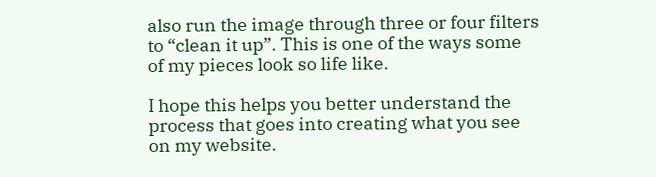also run the image through three or four filters to “clean it up”. This is one of the ways some of my pieces look so life like.

I hope this helps you better understand the process that goes into creating what you see on my website.